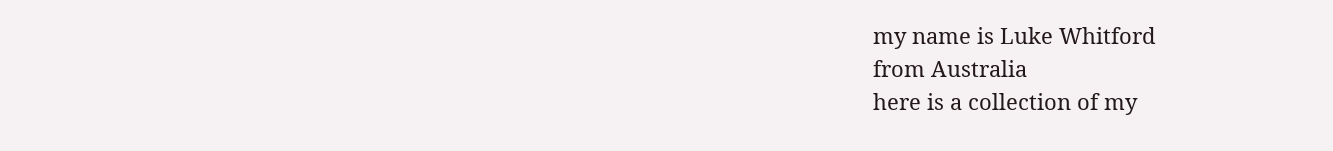my name is Luke Whitford
from Australia
here is a collection of my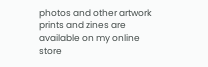photos and other artwork
prints and zines are available on my online store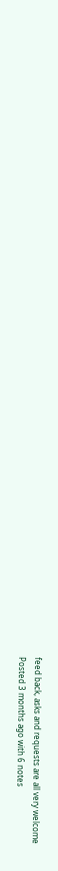feed back, asks and requests are all very welcome
Posted 3 months ago with 6 notes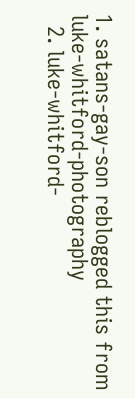1. satans-gay-son reblogged this from luke-whitford-photography
  2. luke-whitford-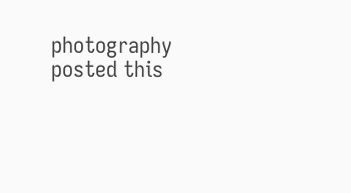photography posted this